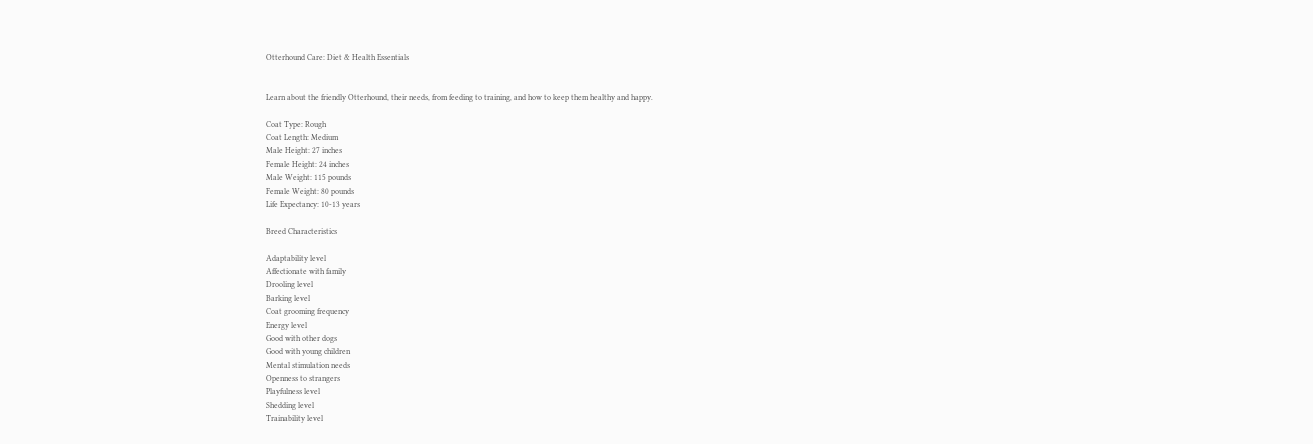Otterhound Care: Diet & Health Essentials


Learn about the friendly Otterhound, their needs, from feeding to training, and how to keep them healthy and happy.

Coat Type: Rough
Coat Length: Medium
Male Height: 27 inches
Female Height: 24 inches
Male Weight: 115 pounds
Female Weight: 80 pounds
Life Expectancy: 10-13 years

Breed Characteristics

Adaptability level
Affectionate with family
Drooling level
Barking level
Coat grooming frequency
Energy level
Good with other dogs
Good with young children
Mental stimulation needs
Openness to strangers
Playfulness level
Shedding level
Trainability level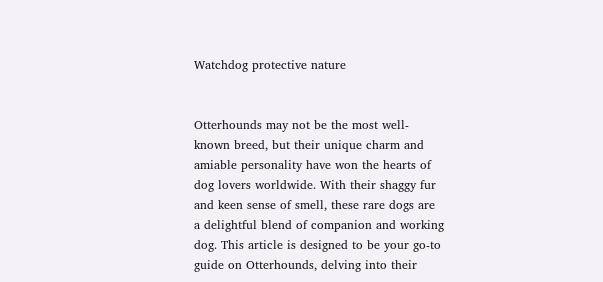Watchdog protective nature


Otterhounds may not be the most well-known breed, but their unique charm and amiable personality have won the hearts of dog lovers worldwide. With their shaggy fur and keen sense of smell, these rare dogs are a delightful blend of companion and working dog. This article is designed to be your go-to guide on Otterhounds, delving into their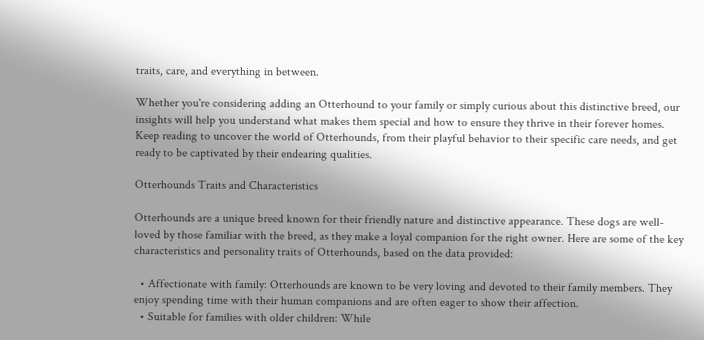traits, care, and everything in between.

Whether you're considering adding an Otterhound to your family or simply curious about this distinctive breed, our insights will help you understand what makes them special and how to ensure they thrive in their forever homes. Keep reading to uncover the world of Otterhounds, from their playful behavior to their specific care needs, and get ready to be captivated by their endearing qualities.

Otterhounds Traits and Characteristics

Otterhounds are a unique breed known for their friendly nature and distinctive appearance. These dogs are well-loved by those familiar with the breed, as they make a loyal companion for the right owner. Here are some of the key characteristics and personality traits of Otterhounds, based on the data provided:

  • Affectionate with family: Otterhounds are known to be very loving and devoted to their family members. They enjoy spending time with their human companions and are often eager to show their affection.
  • Suitable for families with older children: While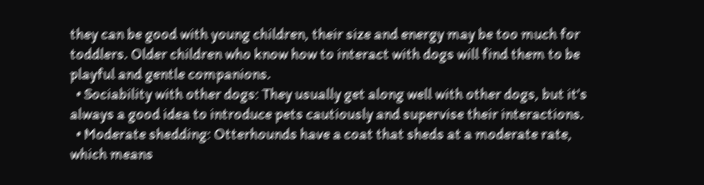they can be good with young children, their size and energy may be too much for toddlers. Older children who know how to interact with dogs will find them to be playful and gentle companions.
  • Sociability with other dogs: They usually get along well with other dogs, but it's always a good idea to introduce pets cautiously and supervise their interactions.
  • Moderate shedding: Otterhounds have a coat that sheds at a moderate rate, which means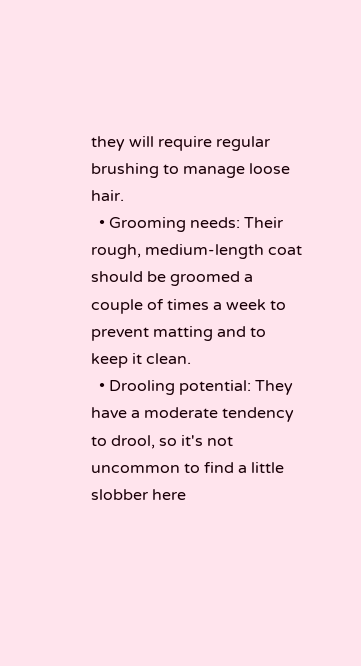they will require regular brushing to manage loose hair.
  • Grooming needs: Their rough, medium-length coat should be groomed a couple of times a week to prevent matting and to keep it clean.
  • Drooling potential: They have a moderate tendency to drool, so it's not uncommon to find a little slobber here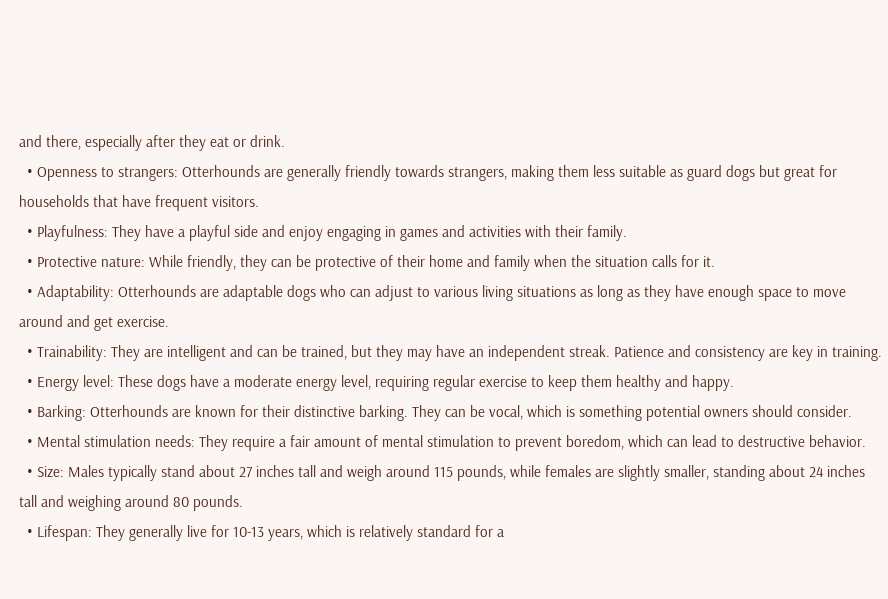and there, especially after they eat or drink.
  • Openness to strangers: Otterhounds are generally friendly towards strangers, making them less suitable as guard dogs but great for households that have frequent visitors.
  • Playfulness: They have a playful side and enjoy engaging in games and activities with their family.
  • Protective nature: While friendly, they can be protective of their home and family when the situation calls for it.
  • Adaptability: Otterhounds are adaptable dogs who can adjust to various living situations as long as they have enough space to move around and get exercise.
  • Trainability: They are intelligent and can be trained, but they may have an independent streak. Patience and consistency are key in training.
  • Energy level: These dogs have a moderate energy level, requiring regular exercise to keep them healthy and happy.
  • Barking: Otterhounds are known for their distinctive barking. They can be vocal, which is something potential owners should consider.
  • Mental stimulation needs: They require a fair amount of mental stimulation to prevent boredom, which can lead to destructive behavior.
  • Size: Males typically stand about 27 inches tall and weigh around 115 pounds, while females are slightly smaller, standing about 24 inches tall and weighing around 80 pounds.
  • Lifespan: They generally live for 10-13 years, which is relatively standard for a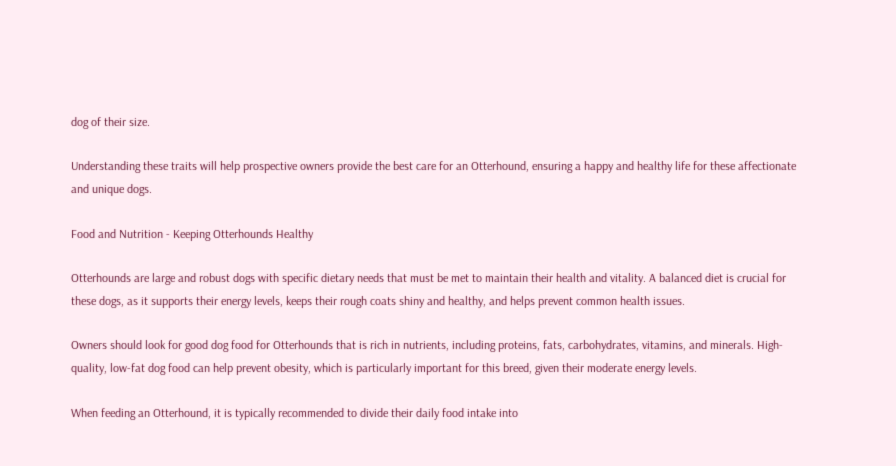dog of their size.

Understanding these traits will help prospective owners provide the best care for an Otterhound, ensuring a happy and healthy life for these affectionate and unique dogs.

Food and Nutrition - Keeping Otterhounds Healthy

Otterhounds are large and robust dogs with specific dietary needs that must be met to maintain their health and vitality. A balanced diet is crucial for these dogs, as it supports their energy levels, keeps their rough coats shiny and healthy, and helps prevent common health issues.

Owners should look for good dog food for Otterhounds that is rich in nutrients, including proteins, fats, carbohydrates, vitamins, and minerals. High-quality, low-fat dog food can help prevent obesity, which is particularly important for this breed, given their moderate energy levels.

When feeding an Otterhound, it is typically recommended to divide their daily food intake into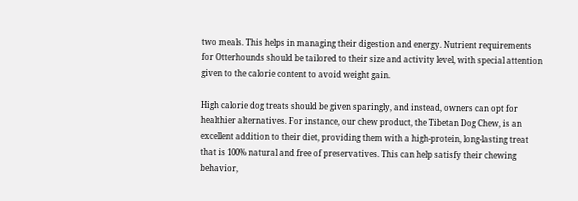two meals. This helps in managing their digestion and energy. Nutrient requirements for Otterhounds should be tailored to their size and activity level, with special attention given to the calorie content to avoid weight gain.

High calorie dog treats should be given sparingly, and instead, owners can opt for healthier alternatives. For instance, our chew product, the Tibetan Dog Chew, is an excellent addition to their diet, providing them with a high-protein, long-lasting treat that is 100% natural and free of preservatives. This can help satisfy their chewing behavior,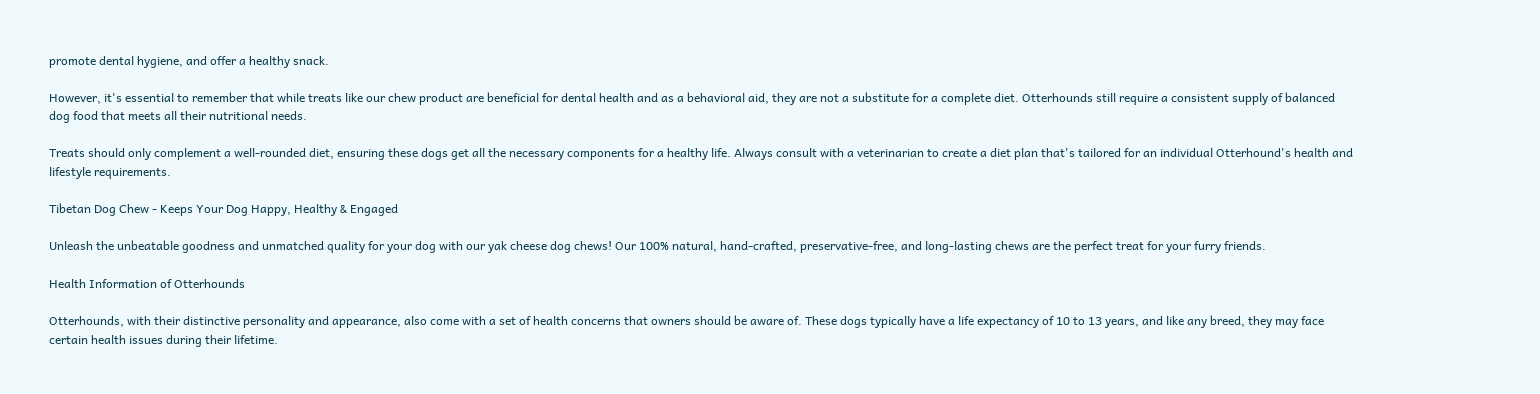promote dental hygiene, and offer a healthy snack.

However, it's essential to remember that while treats like our chew product are beneficial for dental health and as a behavioral aid, they are not a substitute for a complete diet. Otterhounds still require a consistent supply of balanced dog food that meets all their nutritional needs.

Treats should only complement a well-rounded diet, ensuring these dogs get all the necessary components for a healthy life. Always consult with a veterinarian to create a diet plan that's tailored for an individual Otterhound's health and lifestyle requirements.

Tibetan Dog Chew - Keeps Your Dog Happy, Healthy & Engaged

Unleash the unbeatable goodness and unmatched quality for your dog with our yak cheese dog chews! Our 100% natural, hand-crafted, preservative-free, and long-lasting chews are the perfect treat for your furry friends.

Health Information of Otterhounds

Otterhounds, with their distinctive personality and appearance, also come with a set of health concerns that owners should be aware of. These dogs typically have a life expectancy of 10 to 13 years, and like any breed, they may face certain health issues during their lifetime.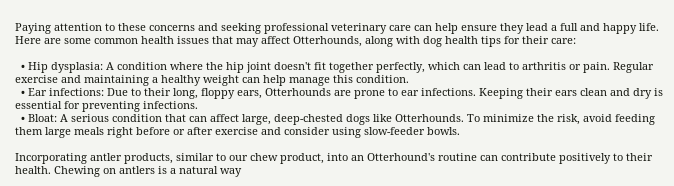Paying attention to these concerns and seeking professional veterinary care can help ensure they lead a full and happy life. Here are some common health issues that may affect Otterhounds, along with dog health tips for their care:

  • Hip dysplasia: A condition where the hip joint doesn't fit together perfectly, which can lead to arthritis or pain. Regular exercise and maintaining a healthy weight can help manage this condition.
  • Ear infections: Due to their long, floppy ears, Otterhounds are prone to ear infections. Keeping their ears clean and dry is essential for preventing infections.
  • Bloat: A serious condition that can affect large, deep-chested dogs like Otterhounds. To minimize the risk, avoid feeding them large meals right before or after exercise and consider using slow-feeder bowls.

Incorporating antler products, similar to our chew product, into an Otterhound's routine can contribute positively to their health. Chewing on antlers is a natural way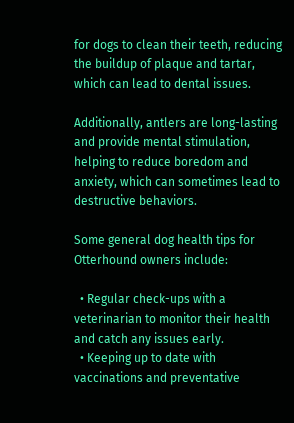for dogs to clean their teeth, reducing the buildup of plaque and tartar, which can lead to dental issues.

Additionally, antlers are long-lasting and provide mental stimulation, helping to reduce boredom and anxiety, which can sometimes lead to destructive behaviors.

Some general dog health tips for Otterhound owners include:

  • Regular check-ups with a veterinarian to monitor their health and catch any issues early.
  • Keeping up to date with vaccinations and preventative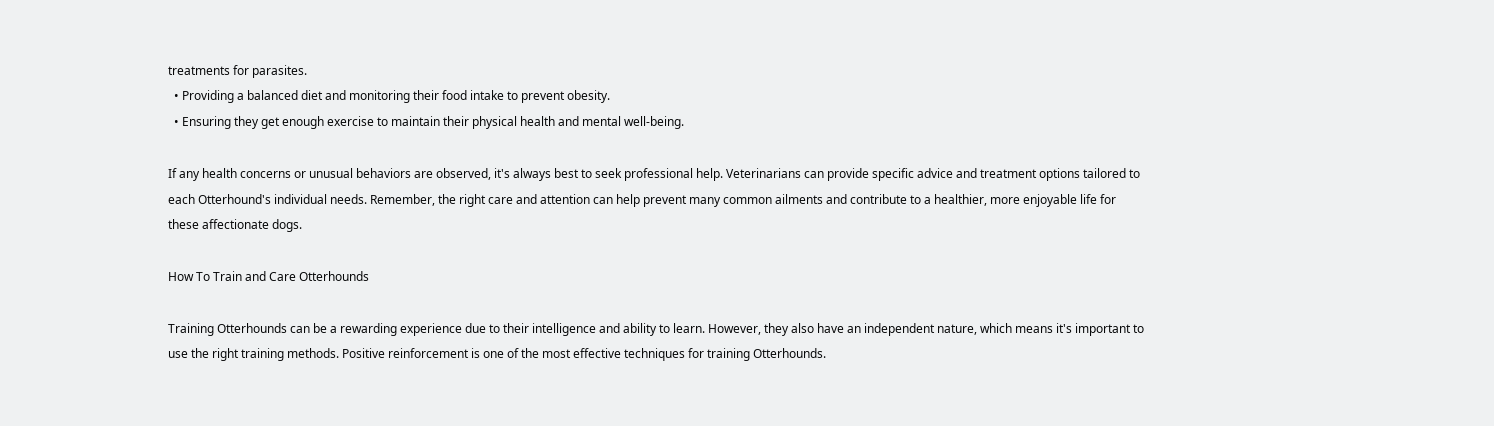treatments for parasites.
  • Providing a balanced diet and monitoring their food intake to prevent obesity.
  • Ensuring they get enough exercise to maintain their physical health and mental well-being.

If any health concerns or unusual behaviors are observed, it's always best to seek professional help. Veterinarians can provide specific advice and treatment options tailored to each Otterhound's individual needs. Remember, the right care and attention can help prevent many common ailments and contribute to a healthier, more enjoyable life for these affectionate dogs.

How To Train and Care Otterhounds

Training Otterhounds can be a rewarding experience due to their intelligence and ability to learn. However, they also have an independent nature, which means it's important to use the right training methods. Positive reinforcement is one of the most effective techniques for training Otterhounds.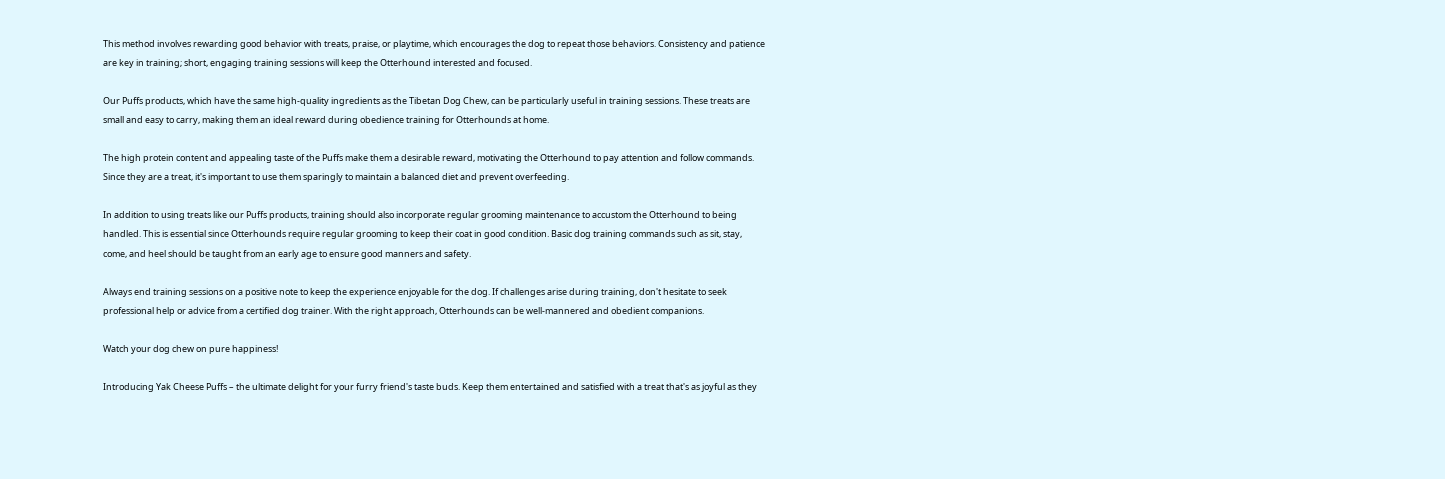This method involves rewarding good behavior with treats, praise, or playtime, which encourages the dog to repeat those behaviors. Consistency and patience are key in training; short, engaging training sessions will keep the Otterhound interested and focused.

Our Puffs products, which have the same high-quality ingredients as the Tibetan Dog Chew, can be particularly useful in training sessions. These treats are small and easy to carry, making them an ideal reward during obedience training for Otterhounds at home.

The high protein content and appealing taste of the Puffs make them a desirable reward, motivating the Otterhound to pay attention and follow commands. Since they are a treat, it's important to use them sparingly to maintain a balanced diet and prevent overfeeding.

In addition to using treats like our Puffs products, training should also incorporate regular grooming maintenance to accustom the Otterhound to being handled. This is essential since Otterhounds require regular grooming to keep their coat in good condition. Basic dog training commands such as sit, stay, come, and heel should be taught from an early age to ensure good manners and safety.

Always end training sessions on a positive note to keep the experience enjoyable for the dog. If challenges arise during training, don't hesitate to seek professional help or advice from a certified dog trainer. With the right approach, Otterhounds can be well-mannered and obedient companions.

Watch your dog chew on pure happiness!

Introducing Yak Cheese Puffs – the ultimate delight for your furry friend's taste buds. Keep them entertained and satisfied with a treat that's as joyful as they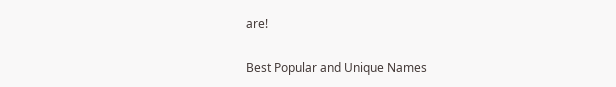are!

Best Popular and Unique Names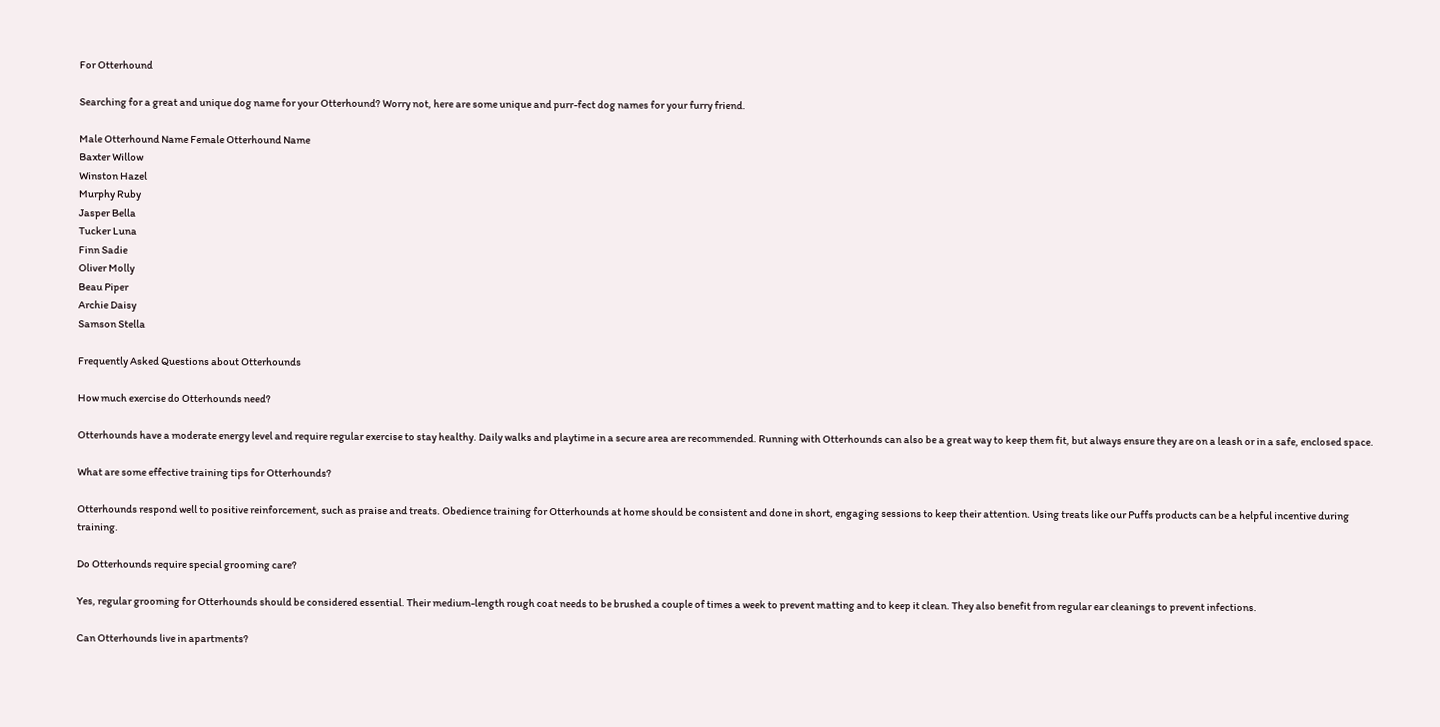For Otterhound

Searching for a great and unique dog name for your Otterhound? Worry not, here are some unique and purr-fect dog names for your furry friend.

Male Otterhound Name Female Otterhound Name
Baxter Willow
Winston Hazel
Murphy Ruby
Jasper Bella
Tucker Luna
Finn Sadie
Oliver Molly
Beau Piper
Archie Daisy
Samson Stella

Frequently Asked Questions about Otterhounds

How much exercise do Otterhounds need?

Otterhounds have a moderate energy level and require regular exercise to stay healthy. Daily walks and playtime in a secure area are recommended. Running with Otterhounds can also be a great way to keep them fit, but always ensure they are on a leash or in a safe, enclosed space.

What are some effective training tips for Otterhounds?

Otterhounds respond well to positive reinforcement, such as praise and treats. Obedience training for Otterhounds at home should be consistent and done in short, engaging sessions to keep their attention. Using treats like our Puffs products can be a helpful incentive during training.

Do Otterhounds require special grooming care?

Yes, regular grooming for Otterhounds should be considered essential. Their medium-length rough coat needs to be brushed a couple of times a week to prevent matting and to keep it clean. They also benefit from regular ear cleanings to prevent infections.

Can Otterhounds live in apartments?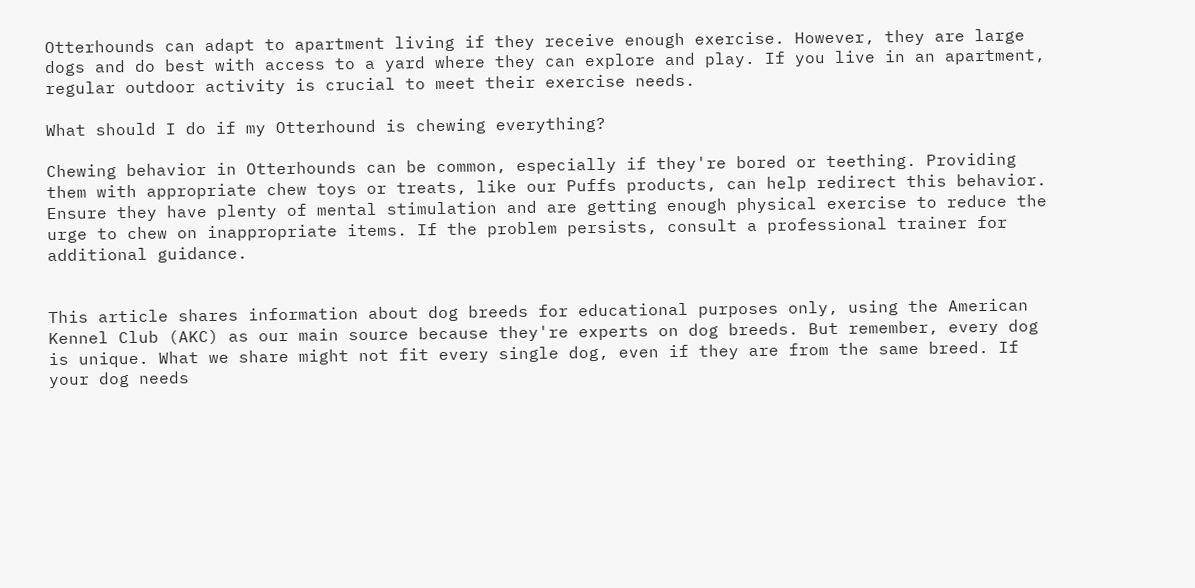Otterhounds can adapt to apartment living if they receive enough exercise. However, they are large dogs and do best with access to a yard where they can explore and play. If you live in an apartment, regular outdoor activity is crucial to meet their exercise needs.

What should I do if my Otterhound is chewing everything?

Chewing behavior in Otterhounds can be common, especially if they're bored or teething. Providing them with appropriate chew toys or treats, like our Puffs products, can help redirect this behavior. Ensure they have plenty of mental stimulation and are getting enough physical exercise to reduce the urge to chew on inappropriate items. If the problem persists, consult a professional trainer for additional guidance.


This article shares information about dog breeds for educational purposes only, using the American Kennel Club (AKC) as our main source because they're experts on dog breeds. But remember, every dog is unique. What we share might not fit every single dog, even if they are from the same breed. If your dog needs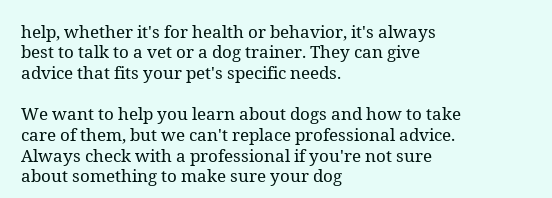help, whether it's for health or behavior, it's always best to talk to a vet or a dog trainer. They can give advice that fits your pet's specific needs.

We want to help you learn about dogs and how to take care of them, but we can't replace professional advice. Always check with a professional if you're not sure about something to make sure your dog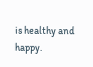is healthy and happy.